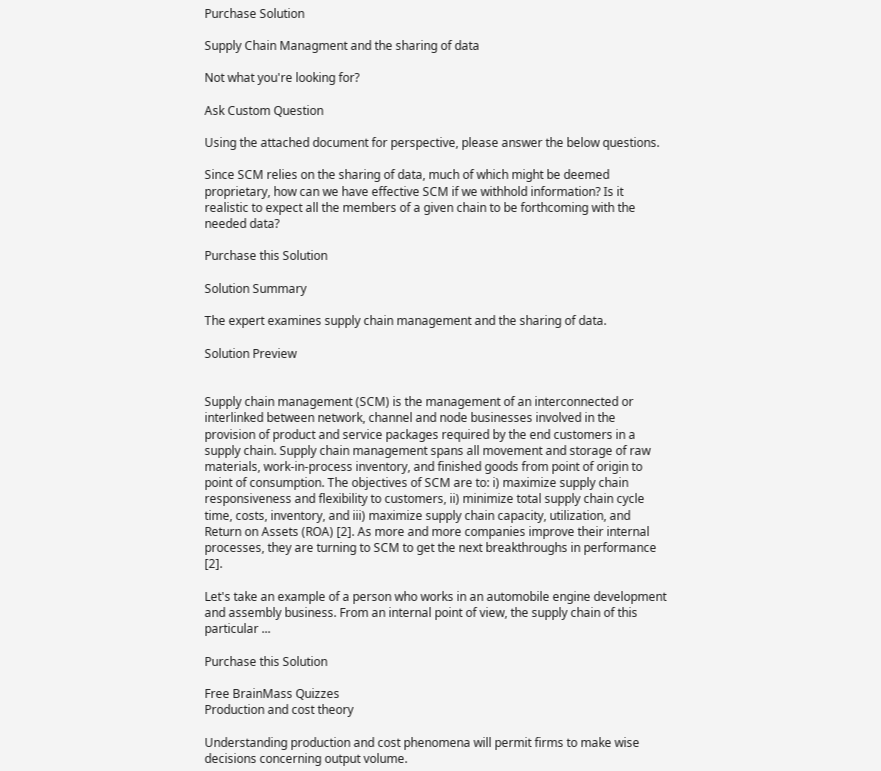Purchase Solution

Supply Chain Managment and the sharing of data

Not what you're looking for?

Ask Custom Question

Using the attached document for perspective, please answer the below questions.

Since SCM relies on the sharing of data, much of which might be deemed proprietary, how can we have effective SCM if we withhold information? Is it realistic to expect all the members of a given chain to be forthcoming with the needed data?

Purchase this Solution

Solution Summary

The expert examines supply chain management and the sharing of data.

Solution Preview


Supply chain management (SCM) is the management of an interconnected or interlinked between network, channel and node businesses involved in the provision of product and service packages required by the end customers in a supply chain. Supply chain management spans all movement and storage of raw materials, work-in-process inventory, and finished goods from point of origin to point of consumption. The objectives of SCM are to: i) maximize supply chain responsiveness and flexibility to customers, ii) minimize total supply chain cycle time, costs, inventory, and iii) maximize supply chain capacity, utilization, and Return on Assets (ROA) [2]. As more and more companies improve their internal processes, they are turning to SCM to get the next breakthroughs in performance [2].

Let's take an example of a person who works in an automobile engine development and assembly business. From an internal point of view, the supply chain of this particular ...

Purchase this Solution

Free BrainMass Quizzes
Production and cost theory

Understanding production and cost phenomena will permit firms to make wise decisions concerning output volume.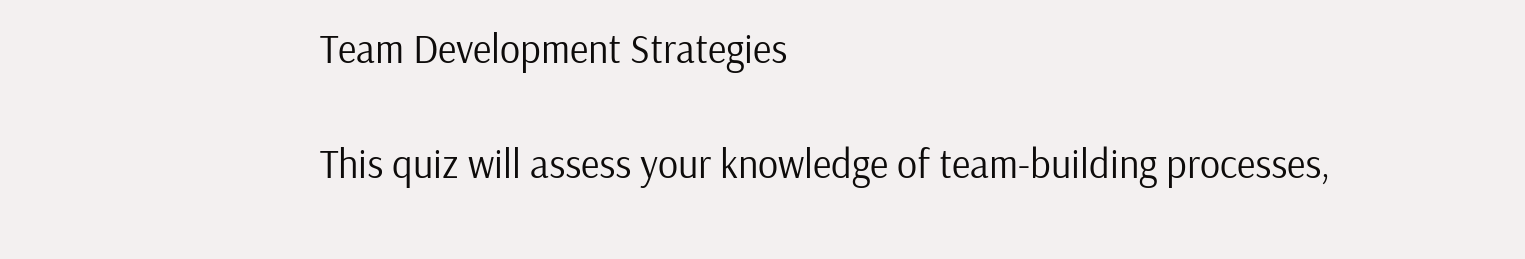Team Development Strategies

This quiz will assess your knowledge of team-building processes,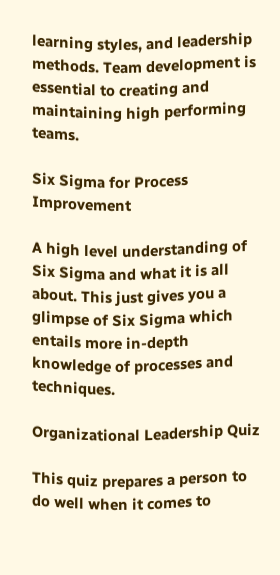learning styles, and leadership methods. Team development is essential to creating and maintaining high performing teams.

Six Sigma for Process Improvement

A high level understanding of Six Sigma and what it is all about. This just gives you a glimpse of Six Sigma which entails more in-depth knowledge of processes and techniques.

Organizational Leadership Quiz

This quiz prepares a person to do well when it comes to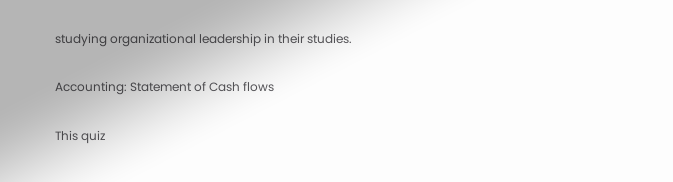studying organizational leadership in their studies.

Accounting: Statement of Cash flows

This quiz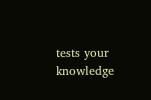tests your knowledge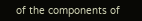of the components of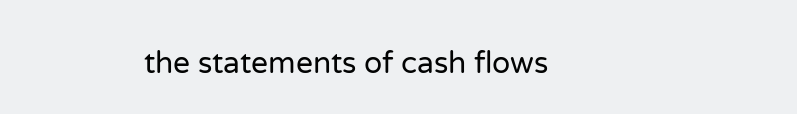the statements of cash flows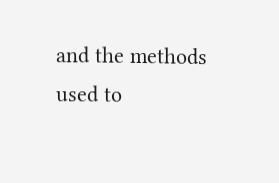and the methods used to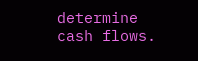determine cash flows.